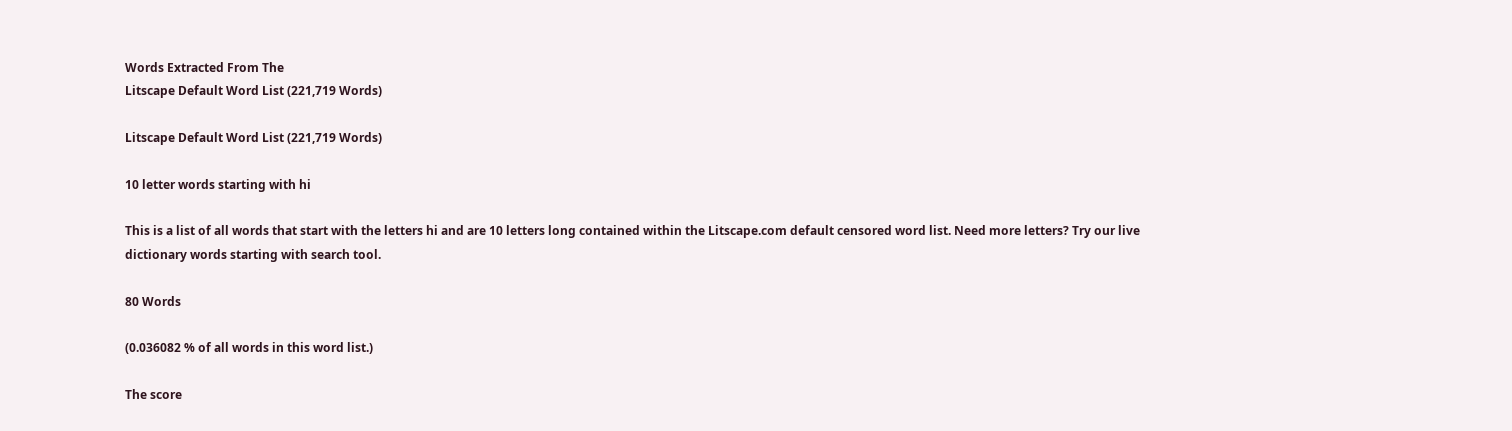Words Extracted From The
Litscape Default Word List (221,719 Words)

Litscape Default Word List (221,719 Words)

10 letter words starting with hi

This is a list of all words that start with the letters hi and are 10 letters long contained within the Litscape.com default censored word list. Need more letters? Try our live dictionary words starting with search tool.

80 Words

(0.036082 % of all words in this word list.)

The score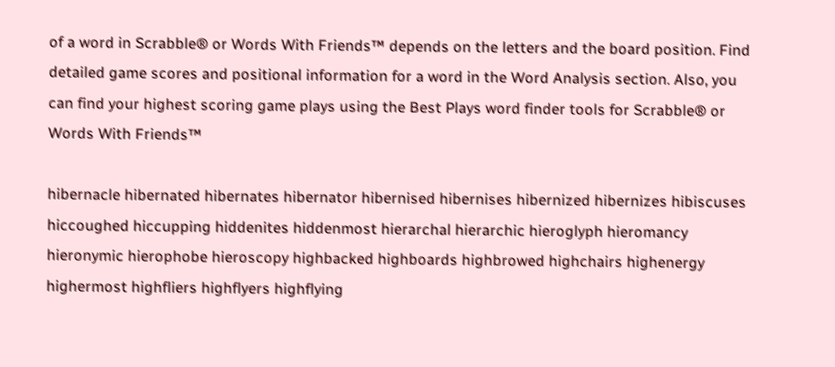of a word in Scrabble® or Words With Friends™ depends on the letters and the board position. Find detailed game scores and positional information for a word in the Word Analysis section. Also, you can find your highest scoring game plays using the Best Plays word finder tools for Scrabble® or Words With Friends™

hibernacle hibernated hibernates hibernator hibernised hibernises hibernized hibernizes hibiscuses hiccoughed hiccupping hiddenites hiddenmost hierarchal hierarchic hieroglyph hieromancy hieronymic hierophobe hieroscopy highbacked highboards highbrowed highchairs highenergy highermost highfliers highflyers highflying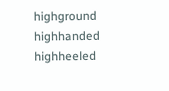highground highhanded highheeled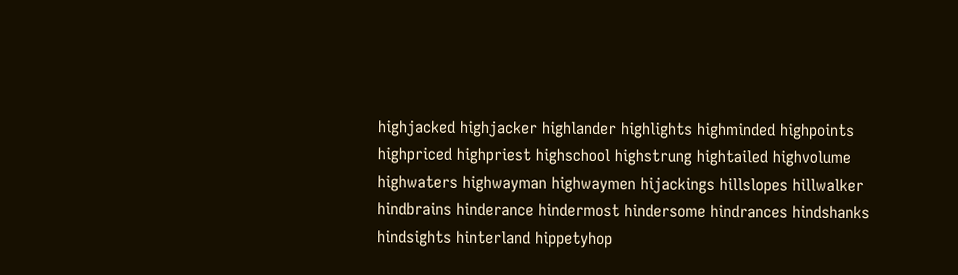highjacked highjacker highlander highlights highminded highpoints highpriced highpriest highschool highstrung hightailed highvolume highwaters highwayman highwaymen hijackings hillslopes hillwalker hindbrains hinderance hindermost hindersome hindrances hindshanks hindsights hinterland hippetyhop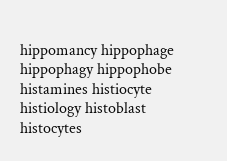hippomancy hippophage hippophagy hippophobe histamines histiocyte histiology histoblast histocytes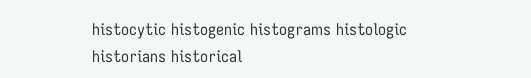histocytic histogenic histograms histologic historians historical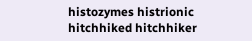histozymes histrionic hitchhiked hitchhiker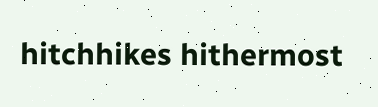hitchhikes hithermost